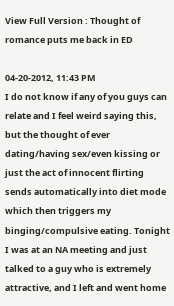View Full Version : Thought of romance puts me back in ED

04-20-2012, 11:43 PM
I do not know if any of you guys can relate and I feel weird saying this, but the thought of ever dating/having sex/even kissing or just the act of innocent flirting sends automatically into diet mode which then triggers my binging/compulsive eating. Tonight I was at an NA meeting and just talked to a guy who is extremely attractive, and I left and went home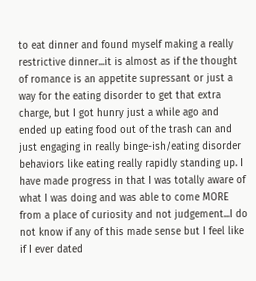to eat dinner and found myself making a really restrictive dinner...it is almost as if the thought of romance is an appetite supressant or just a way for the eating disorder to get that extra charge, but I got hunry just a while ago and ended up eating food out of the trash can and just engaging in really binge-ish/eating disorder behaviors like eating really rapidly standing up. I have made progress in that I was totally aware of what I was doing and was able to come MORE from a place of curiosity and not judgement...I do not know if any of this made sense but I feel like if I ever dated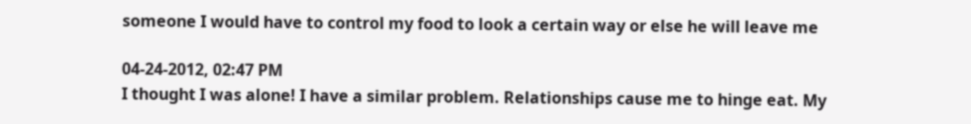someone I would have to control my food to look a certain way or else he will leave me

04-24-2012, 02:47 PM
I thought I was alone! I have a similar problem. Relationships cause me to hinge eat. My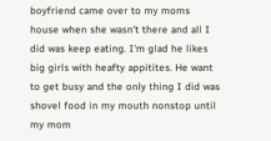boyfriend came over to my moms house when she wasn't there and all I did was keep eating. I'm glad he likes big girls with heafty appitites. He want to get busy and the only thing I did was shovel food in my mouth nonstop until my mom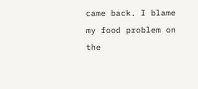came back. I blame my food problem on the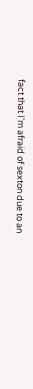fact that I'm afraid of sexton due to an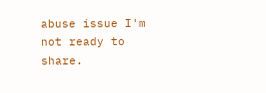abuse issue I'm not ready to share.